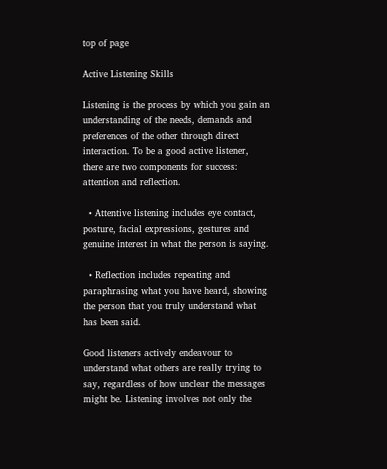top of page

Active Listening Skills

Listening is the process by which you gain an understanding of the needs, demands and preferences of the other through direct interaction. To be a good active listener, there are two components for success: attention and reflection.

  • Attentive listening includes eye contact, posture, facial expressions, gestures and genuine interest in what the person is saying.

  • Reflection includes repeating and paraphrasing what you have heard, showing the person that you truly understand what has been said.

Good listeners actively endeavour to understand what others are really trying to say, regardless of how unclear the messages might be. Listening involves not only the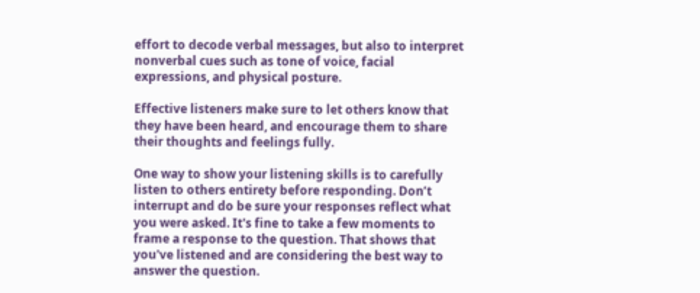effort to decode verbal messages, but also to interpret nonverbal cues such as tone of voice, facial expressions, and physical posture.

Effective listeners make sure to let others know that they have been heard, and encourage them to share their thoughts and feelings fully.

One way to show your listening skills is to carefully listen to others entirety before responding. Don’t interrupt and do be sure your responses reflect what you were asked. It's fine to take a few moments to frame a response to the question. That shows that you've listened and are considering the best way to answer the question.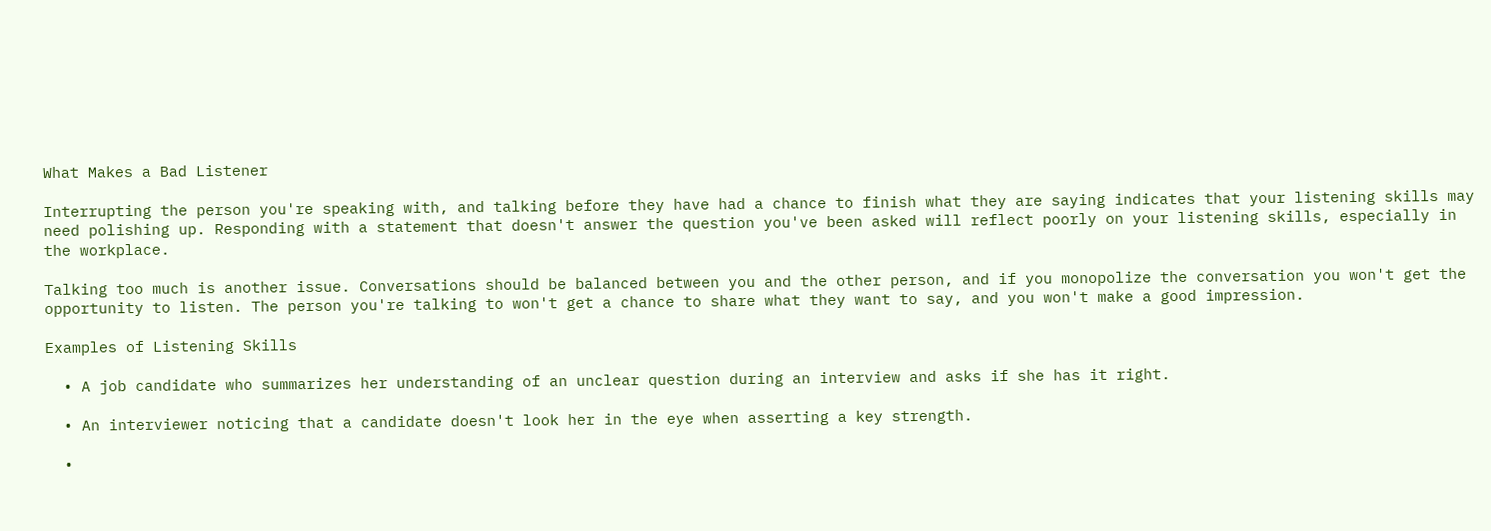What Makes a Bad Listener

Interrupting the person you're speaking with, and talking before they have had a chance to finish what they are saying indicates that your listening skills may need polishing up. Responding with a statement that doesn't answer the question you've been asked will reflect poorly on your listening skills, especially in the workplace.

Talking too much is another issue. Conversations should be balanced between you and the other person, and if you monopolize the conversation you won't get the opportunity to listen. The person you're talking to won't get a chance to share what they want to say, and you won't make a good impression.

Examples of Listening Skills

  • A job candidate who summarizes her understanding of an unclear question during an interview and asks if she has it right.

  • An interviewer noticing that a candidate doesn't look her in the eye when asserting a key strength.

  •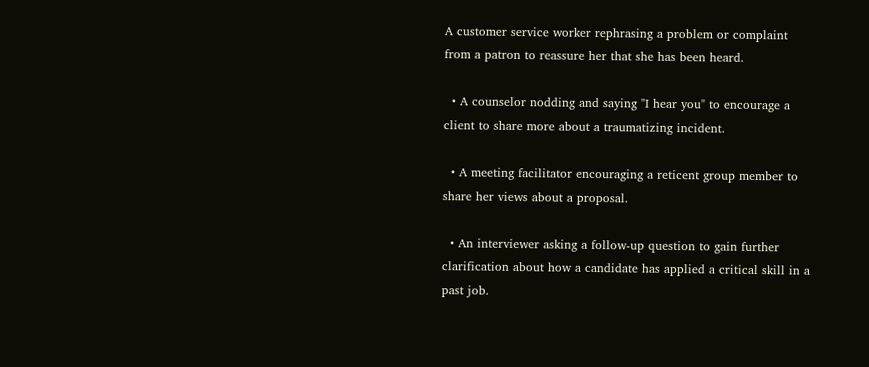A customer service worker rephrasing a problem or complaint from a patron to reassure her that she has been heard.

  • A counselor nodding and saying "I hear you" to encourage a client to share more about a traumatizing incident.

  • A meeting facilitator encouraging a reticent group member to share her views about a proposal.

  • An interviewer asking a follow-up question to gain further clarification about how a candidate has applied a critical skill in a past job.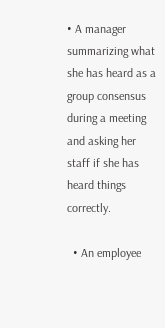• A manager summarizing what she has heard as a group consensus during a meeting and asking her staff if she has heard things correctly.

  • An employee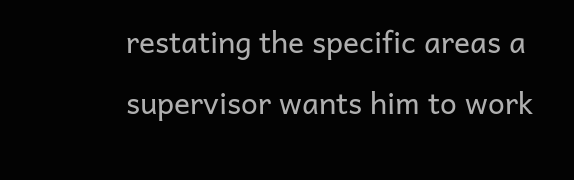restating the specific areas a supervisor wants him to work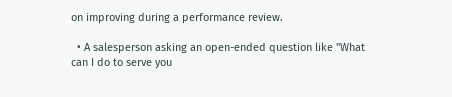on improving during a performance review.

  • A salesperson asking an open-ended question like "What can I do to serve you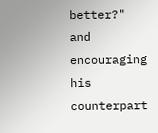better?" and encouraging his counterpart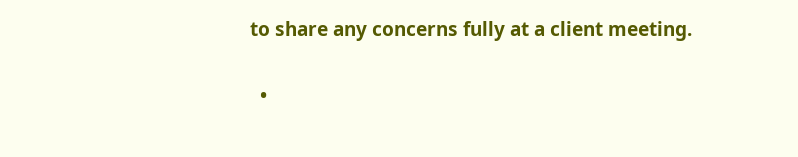to share any concerns fully at a client meeting.

  •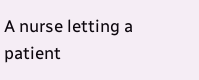A nurse letting a patient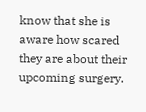know that she is aware how scared they are about their upcoming surgery.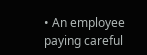• An employee paying careful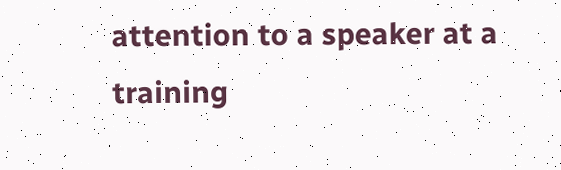attention to a speaker at a training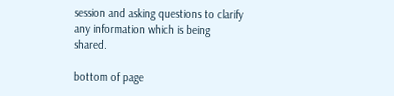session and asking questions to clarify any information which is being shared.

bottom of page